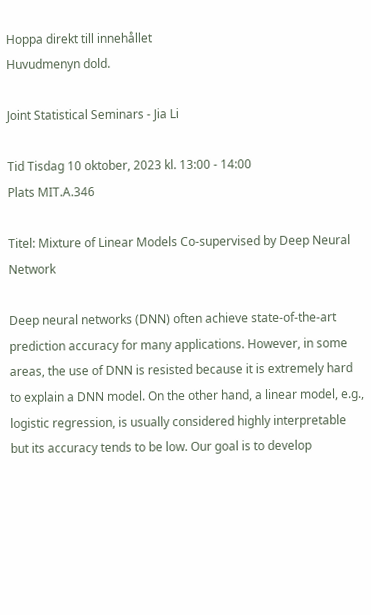Hoppa direkt till innehållet
Huvudmenyn dold.

Joint Statistical Seminars - Jia Li

Tid Tisdag 10 oktober, 2023 kl. 13:00 - 14:00
Plats MIT.A.346

Titel: Mixture of Linear Models Co-supervised by Deep Neural Network

Deep neural networks (DNN) often achieve state-of-the-art prediction accuracy for many applications. However, in some areas, the use of DNN is resisted because it is extremely hard to explain a DNN model. On the other hand, a linear model, e.g., logistic regression, is usually considered highly interpretable but its accuracy tends to be low. Our goal is to develop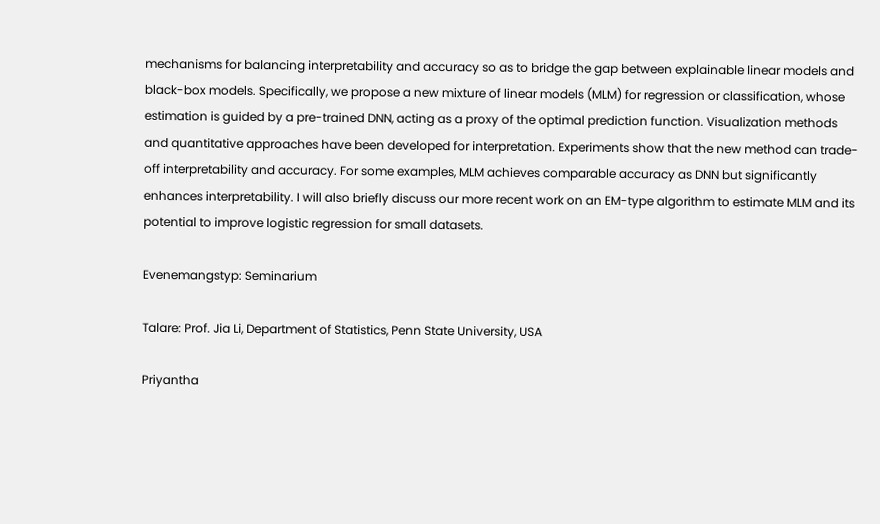mechanisms for balancing interpretability and accuracy so as to bridge the gap between explainable linear models and black-box models. Specifically, we propose a new mixture of linear models (MLM) for regression or classification, whose estimation is guided by a pre-trained DNN, acting as a proxy of the optimal prediction function. Visualization methods and quantitative approaches have been developed for interpretation. Experiments show that the new method can trade-off interpretability and accuracy. For some examples, MLM achieves comparable accuracy as DNN but significantly enhances interpretability. I will also briefly discuss our more recent work on an EM-type algorithm to estimate MLM and its potential to improve logistic regression for small datasets.

Evenemangstyp: Seminarium

Talare: Prof. Jia Li, Department of Statistics, Penn State University, USA

Priyantha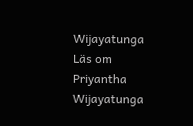Wijayatunga
Läs om Priyantha Wijayatunga